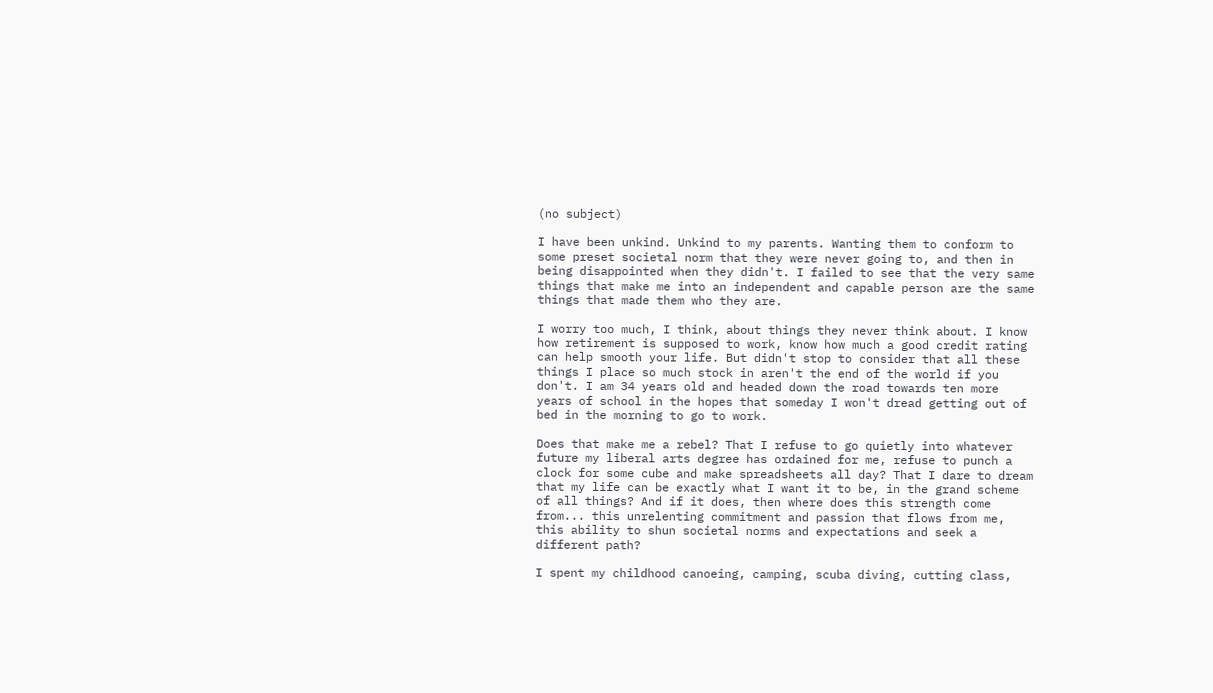(no subject)

I have been unkind. Unkind to my parents. Wanting them to conform to some preset societal norm that they were never going to, and then in being disappointed when they didn't. I failed to see that the very same things that make me into an independent and capable person are the same things that made them who they are.

I worry too much, I think, about things they never think about. I know how retirement is supposed to work, know how much a good credit rating can help smooth your life. But didn't stop to consider that all these things I place so much stock in aren't the end of the world if you don't. I am 34 years old and headed down the road towards ten more years of school in the hopes that someday I won't dread getting out of bed in the morning to go to work.

Does that make me a rebel? That I refuse to go quietly into whatever future my liberal arts degree has ordained for me, refuse to punch a clock for some cube and make spreadsheets all day? That I dare to dream that my life can be exactly what I want it to be, in the grand scheme of all things? And if it does, then where does this strength come from... this unrelenting commitment and passion that flows from me, this ability to shun societal norms and expectations and seek a different path?

I spent my childhood canoeing, camping, scuba diving, cutting class,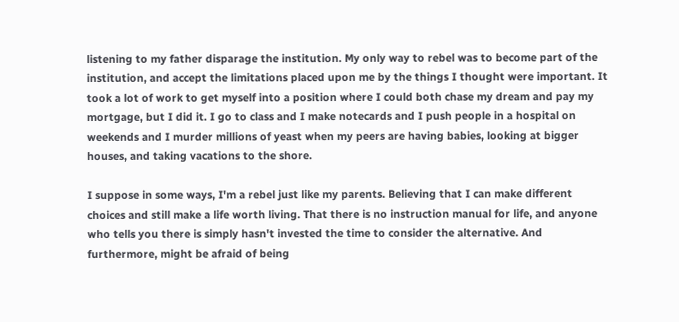listening to my father disparage the institution. My only way to rebel was to become part of the institution, and accept the limitations placed upon me by the things I thought were important. It took a lot of work to get myself into a position where I could both chase my dream and pay my mortgage, but I did it. I go to class and I make notecards and I push people in a hospital on weekends and I murder millions of yeast when my peers are having babies, looking at bigger houses, and taking vacations to the shore.

I suppose in some ways, I'm a rebel just like my parents. Believing that I can make different choices and still make a life worth living. That there is no instruction manual for life, and anyone who tells you there is simply hasn't invested the time to consider the alternative. And furthermore, might be afraid of being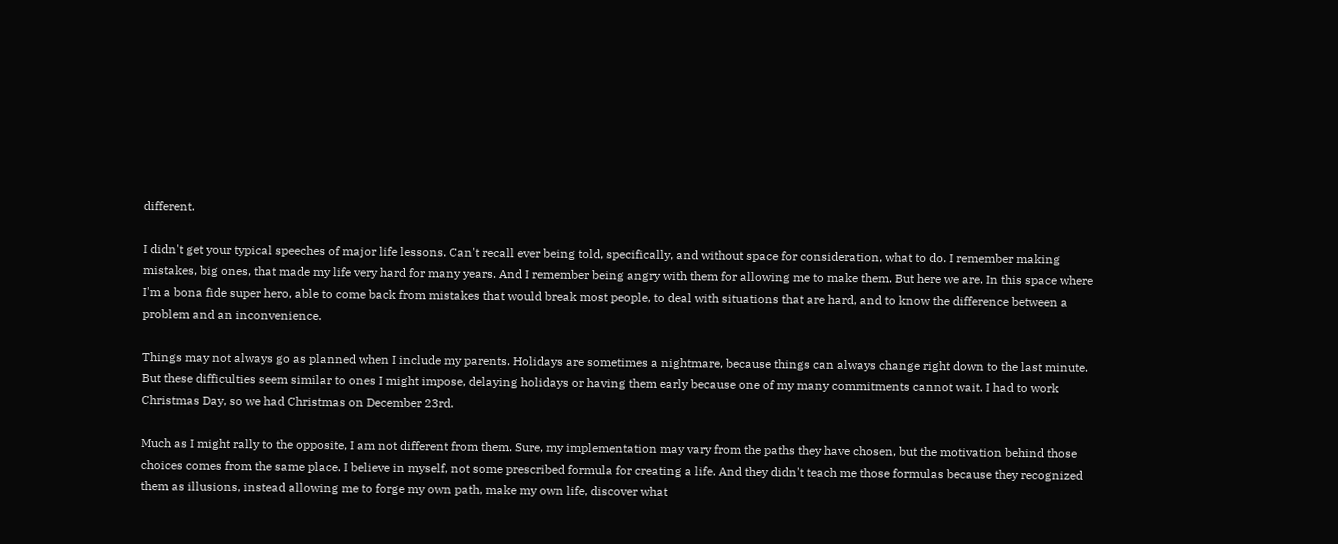different.

I didn't get your typical speeches of major life lessons. Can't recall ever being told, specifically, and without space for consideration, what to do. I remember making mistakes, big ones, that made my life very hard for many years. And I remember being angry with them for allowing me to make them. But here we are. In this space where I'm a bona fide super hero, able to come back from mistakes that would break most people, to deal with situations that are hard, and to know the difference between a problem and an inconvenience.

Things may not always go as planned when I include my parents. Holidays are sometimes a nightmare, because things can always change right down to the last minute. But these difficulties seem similar to ones I might impose, delaying holidays or having them early because one of my many commitments cannot wait. I had to work Christmas Day, so we had Christmas on December 23rd.

Much as I might rally to the opposite, I am not different from them. Sure, my implementation may vary from the paths they have chosen, but the motivation behind those choices comes from the same place. I believe in myself, not some prescribed formula for creating a life. And they didn't teach me those formulas because they recognized them as illusions, instead allowing me to forge my own path, make my own life, discover what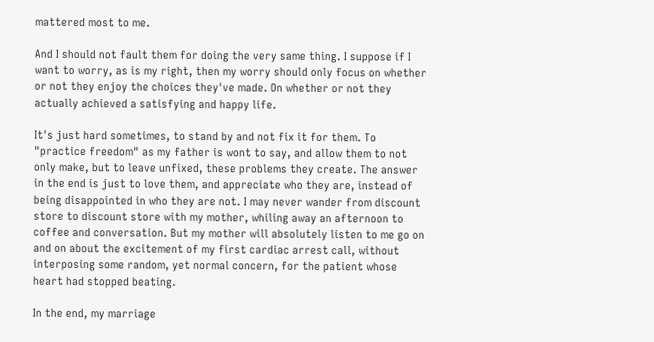mattered most to me.

And I should not fault them for doing the very same thing. I suppose if I want to worry, as is my right, then my worry should only focus on whether or not they enjoy the choices they've made. On whether or not they actually achieved a satisfying and happy life.

It's just hard sometimes, to stand by and not fix it for them. To "practice freedom" as my father is wont to say, and allow them to not only make, but to leave unfixed, these problems they create. The answer in the end is just to love them, and appreciate who they are, instead of being disappointed in who they are not. I may never wander from discount store to discount store with my mother, whiling away an afternoon to coffee and conversation. But my mother will absolutely listen to me go on and on about the excitement of my first cardiac arrest call, without interposing some random, yet normal concern, for the patient whose heart had stopped beating.

In the end, my marriage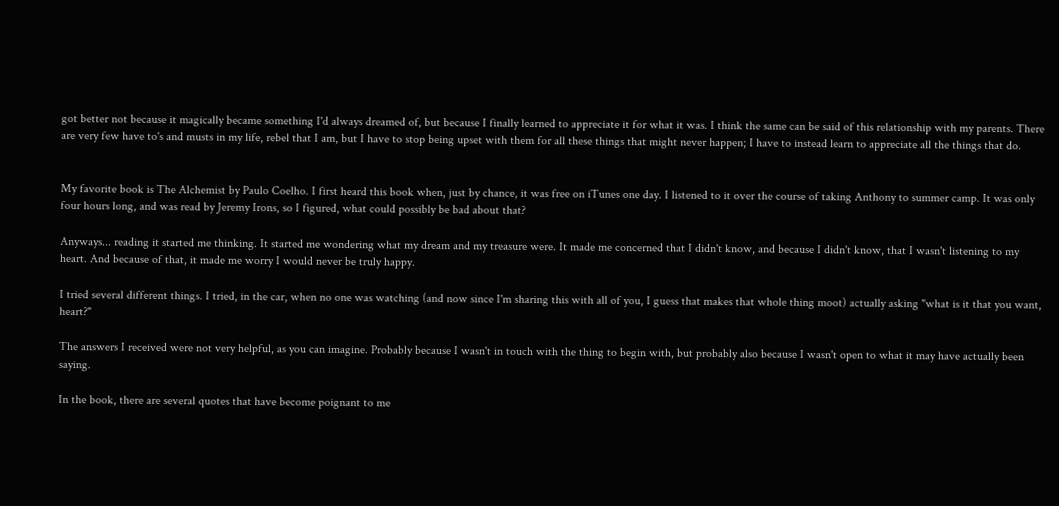got better not because it magically became something I'd always dreamed of, but because I finally learned to appreciate it for what it was. I think the same can be said of this relationship with my parents. There are very few have to's and musts in my life, rebel that I am, but I have to stop being upset with them for all these things that might never happen; I have to instead learn to appreciate all the things that do.


My favorite book is The Alchemist by Paulo Coelho. I first heard this book when, just by chance, it was free on iTunes one day. I listened to it over the course of taking Anthony to summer camp. It was only four hours long, and was read by Jeremy Irons, so I figured, what could possibly be bad about that?

Anyways... reading it started me thinking. It started me wondering what my dream and my treasure were. It made me concerned that I didn't know, and because I didn't know, that I wasn't listening to my heart. And because of that, it made me worry I would never be truly happy.

I tried several different things. I tried, in the car, when no one was watching (and now since I'm sharing this with all of you, I guess that makes that whole thing moot) actually asking "what is it that you want, heart?"

The answers I received were not very helpful, as you can imagine. Probably because I wasn't in touch with the thing to begin with, but probably also because I wasn't open to what it may have actually been saying.

In the book, there are several quotes that have become poignant to me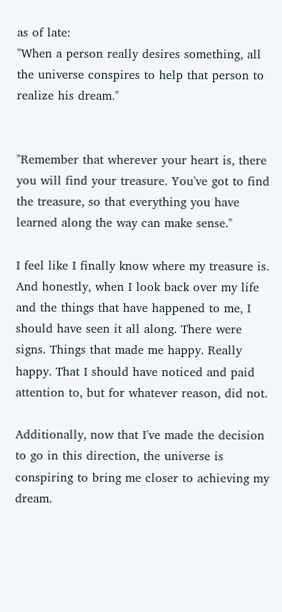as of late:
"When a person really desires something, all the universe conspires to help that person to realize his dream."


"Remember that wherever your heart is, there you will find your treasure. You've got to find the treasure, so that everything you have learned along the way can make sense."

I feel like I finally know where my treasure is. And honestly, when I look back over my life and the things that have happened to me, I should have seen it all along. There were signs. Things that made me happy. Really happy. That I should have noticed and paid attention to, but for whatever reason, did not.

Additionally, now that I've made the decision to go in this direction, the universe is conspiring to bring me closer to achieving my dream.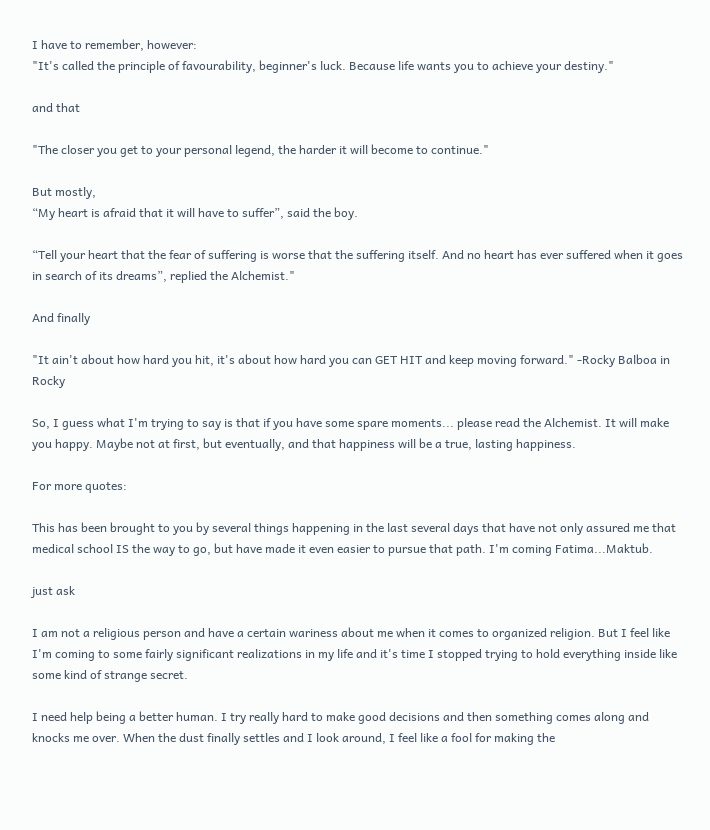I have to remember, however:
"It's called the principle of favourability, beginner's luck. Because life wants you to achieve your destiny."

and that

"The closer you get to your personal legend, the harder it will become to continue."

But mostly,
“My heart is afraid that it will have to suffer”, said the boy.

“Tell your heart that the fear of suffering is worse that the suffering itself. And no heart has ever suffered when it goes in search of its dreams”, replied the Alchemist."

And finally

"It ain't about how hard you hit, it's about how hard you can GET HIT and keep moving forward." -Rocky Balboa in Rocky

So, I guess what I'm trying to say is that if you have some spare moments... please read the Alchemist. It will make you happy. Maybe not at first, but eventually, and that happiness will be a true, lasting happiness.

For more quotes:

This has been brought to you by several things happening in the last several days that have not only assured me that medical school IS the way to go, but have made it even easier to pursue that path. I'm coming Fatima...Maktub.

just ask

I am not a religious person and have a certain wariness about me when it comes to organized religion. But I feel like I'm coming to some fairly significant realizations in my life and it's time I stopped trying to hold everything inside like some kind of strange secret.

I need help being a better human. I try really hard to make good decisions and then something comes along and knocks me over. When the dust finally settles and I look around, I feel like a fool for making the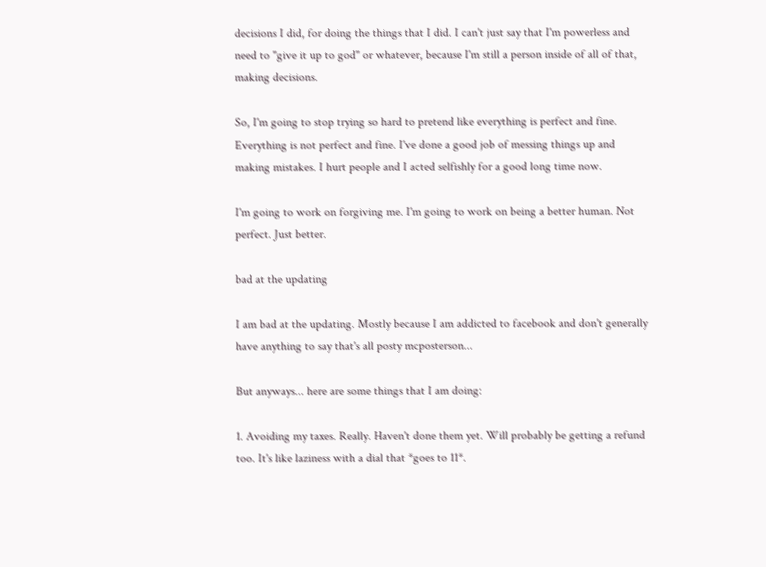decisions I did, for doing the things that I did. I can't just say that I'm powerless and need to "give it up to god" or whatever, because I'm still a person inside of all of that, making decisions.

So, I'm going to stop trying so hard to pretend like everything is perfect and fine. Everything is not perfect and fine. I've done a good job of messing things up and making mistakes. I hurt people and I acted selfishly for a good long time now.

I'm going to work on forgiving me. I'm going to work on being a better human. Not perfect. Just better.

bad at the updating

I am bad at the updating. Mostly because I am addicted to facebook and don't generally have anything to say that's all posty mcposterson...

But anyways... here are some things that I am doing:

1. Avoiding my taxes. Really. Haven't done them yet. Will probably be getting a refund too. It's like laziness with a dial that *goes to 11*.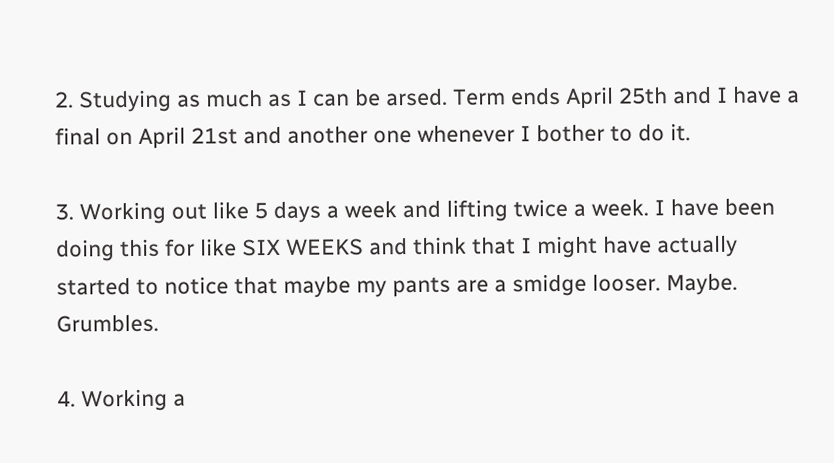2. Studying as much as I can be arsed. Term ends April 25th and I have a final on April 21st and another one whenever I bother to do it.

3. Working out like 5 days a week and lifting twice a week. I have been doing this for like SIX WEEKS and think that I might have actually started to notice that maybe my pants are a smidge looser. Maybe. Grumbles.

4. Working a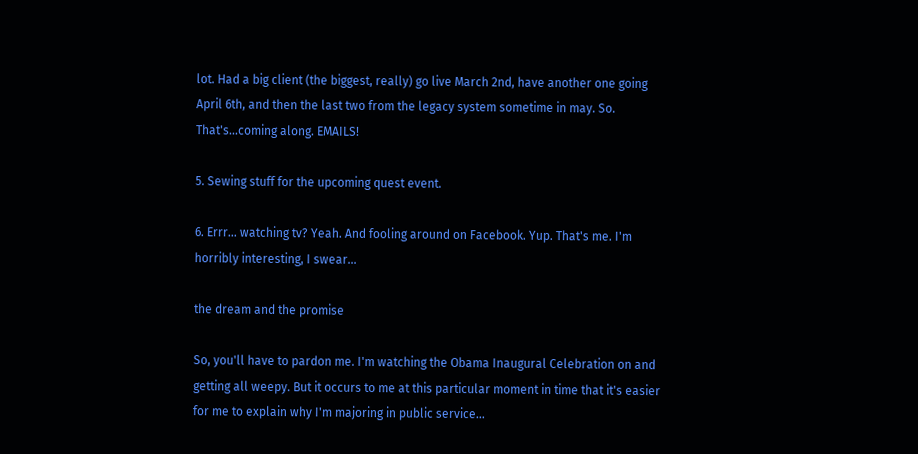lot. Had a big client (the biggest, really) go live March 2nd, have another one going April 6th, and then the last two from the legacy system sometime in may. So. That's...coming along. EMAILS!

5. Sewing stuff for the upcoming quest event.

6. Errr... watching tv? Yeah. And fooling around on Facebook. Yup. That's me. I'm horribly interesting, I swear...

the dream and the promise

So, you'll have to pardon me. I'm watching the Obama Inaugural Celebration on and getting all weepy. But it occurs to me at this particular moment in time that it's easier for me to explain why I'm majoring in public service...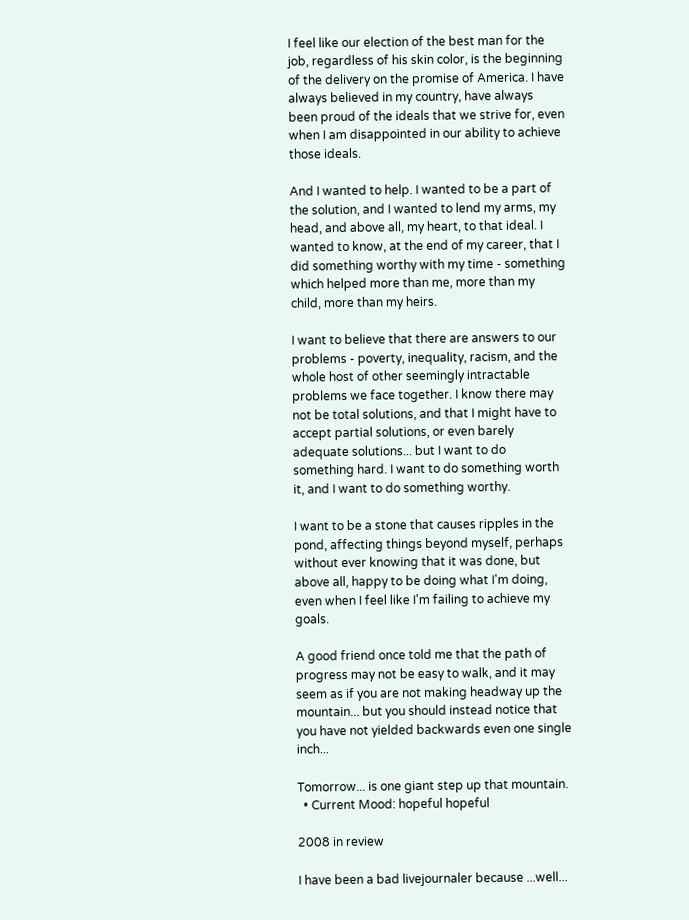I feel like our election of the best man for the job, regardless of his skin color, is the beginning of the delivery on the promise of America. I have always believed in my country, have always been proud of the ideals that we strive for, even when I am disappointed in our ability to achieve those ideals.

And I wanted to help. I wanted to be a part of the solution, and I wanted to lend my arms, my head, and above all, my heart, to that ideal. I wanted to know, at the end of my career, that I did something worthy with my time - something which helped more than me, more than my child, more than my heirs.

I want to believe that there are answers to our problems - poverty, inequality, racism, and the whole host of other seemingly intractable problems we face together. I know there may not be total solutions, and that I might have to accept partial solutions, or even barely adequate solutions... but I want to do something hard. I want to do something worth it, and I want to do something worthy.

I want to be a stone that causes ripples in the pond, affecting things beyond myself, perhaps without ever knowing that it was done, but above all, happy to be doing what I'm doing, even when I feel like I'm failing to achieve my goals.

A good friend once told me that the path of progress may not be easy to walk, and it may seem as if you are not making headway up the mountain... but you should instead notice that you have not yielded backwards even one single inch...

Tomorrow... is one giant step up that mountain.
  • Current Mood: hopeful hopeful

2008 in review

I have been a bad livejournaler because ...well...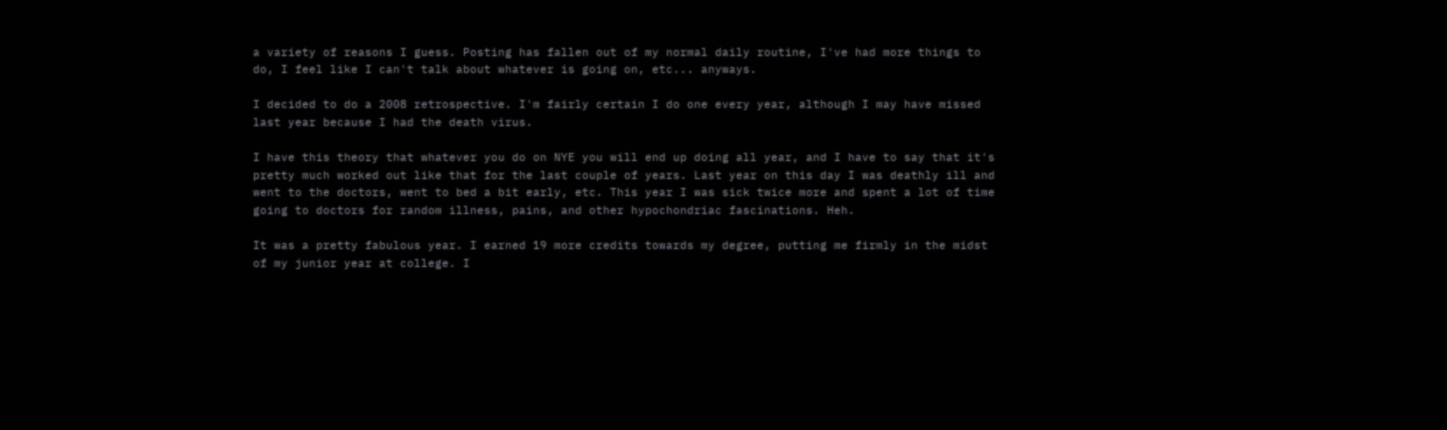a variety of reasons I guess. Posting has fallen out of my normal daily routine, I've had more things to do, I feel like I can't talk about whatever is going on, etc... anyways.

I decided to do a 2008 retrospective. I'm fairly certain I do one every year, although I may have missed last year because I had the death virus.

I have this theory that whatever you do on NYE you will end up doing all year, and I have to say that it's pretty much worked out like that for the last couple of years. Last year on this day I was deathly ill and went to the doctors, went to bed a bit early, etc. This year I was sick twice more and spent a lot of time going to doctors for random illness, pains, and other hypochondriac fascinations. Heh.

It was a pretty fabulous year. I earned 19 more credits towards my degree, putting me firmly in the midst of my junior year at college. I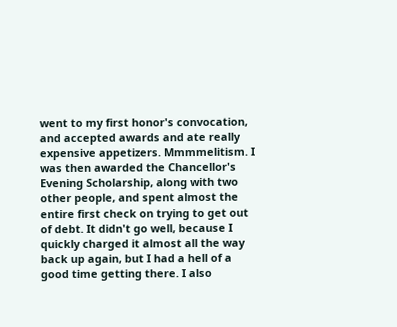went to my first honor's convocation, and accepted awards and ate really expensive appetizers. Mmmmelitism. I was then awarded the Chancellor's Evening Scholarship, along with two other people, and spent almost the entire first check on trying to get out of debt. It didn't go well, because I quickly charged it almost all the way back up again, but I had a hell of a good time getting there. I also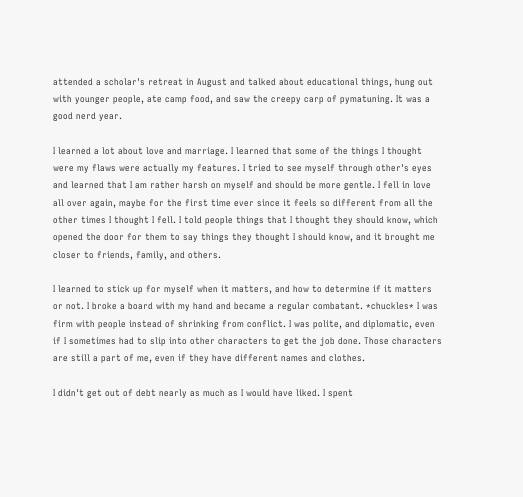attended a scholar's retreat in August and talked about educational things, hung out with younger people, ate camp food, and saw the creepy carp of pymatuning. It was a good nerd year.

I learned a lot about love and marriage. I learned that some of the things I thought were my flaws were actually my features. I tried to see myself through other's eyes and learned that I am rather harsh on myself and should be more gentle. I fell in love all over again, maybe for the first time ever since it feels so different from all the other times I thought I fell. I told people things that I thought they should know, which opened the door for them to say things they thought I should know, and it brought me closer to friends, family, and others.

I learned to stick up for myself when it matters, and how to determine if it matters or not. I broke a board with my hand and became a regular combatant. *chuckles* I was firm with people instead of shrinking from conflict. I was polite, and diplomatic, even if I sometimes had to slip into other characters to get the job done. Those characters are still a part of me, even if they have different names and clothes.

I didn't get out of debt nearly as much as I would have liked. I spent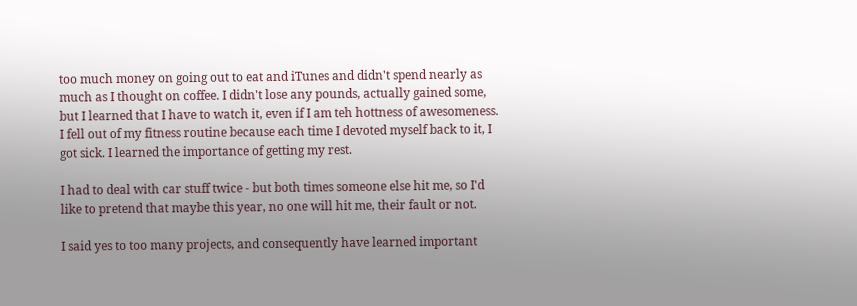too much money on going out to eat and iTunes and didn't spend nearly as much as I thought on coffee. I didn't lose any pounds, actually gained some, but I learned that I have to watch it, even if I am teh hottness of awesomeness. I fell out of my fitness routine because each time I devoted myself back to it, I got sick. I learned the importance of getting my rest.

I had to deal with car stuff twice - but both times someone else hit me, so I'd like to pretend that maybe this year, no one will hit me, their fault or not.

I said yes to too many projects, and consequently have learned important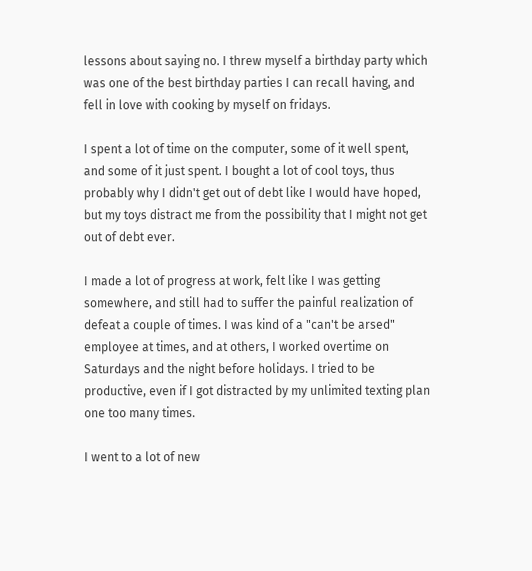lessons about saying no. I threw myself a birthday party which was one of the best birthday parties I can recall having, and fell in love with cooking by myself on fridays.

I spent a lot of time on the computer, some of it well spent, and some of it just spent. I bought a lot of cool toys, thus probably why I didn't get out of debt like I would have hoped, but my toys distract me from the possibility that I might not get out of debt ever.

I made a lot of progress at work, felt like I was getting somewhere, and still had to suffer the painful realization of defeat a couple of times. I was kind of a "can't be arsed" employee at times, and at others, I worked overtime on Saturdays and the night before holidays. I tried to be productive, even if I got distracted by my unlimited texting plan one too many times.

I went to a lot of new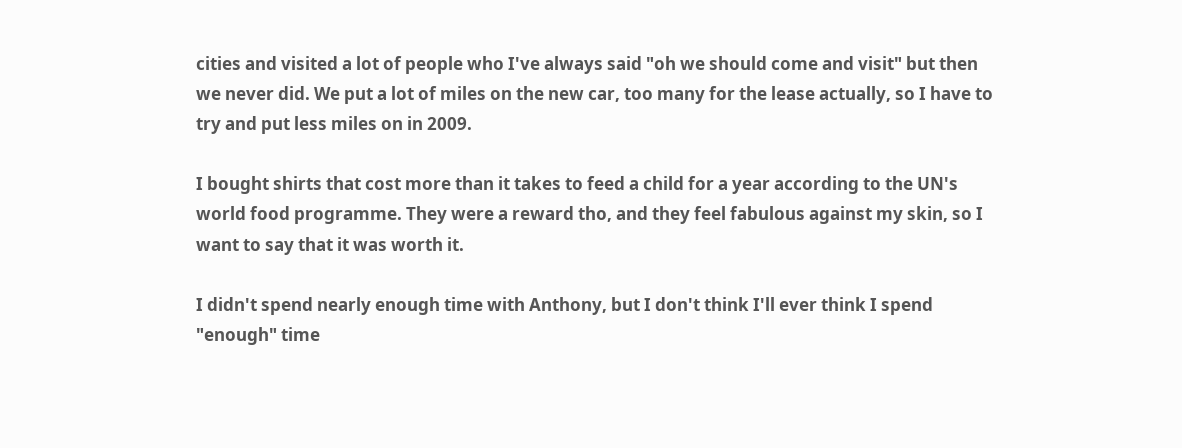cities and visited a lot of people who I've always said "oh we should come and visit" but then we never did. We put a lot of miles on the new car, too many for the lease actually, so I have to try and put less miles on in 2009.

I bought shirts that cost more than it takes to feed a child for a year according to the UN's world food programme. They were a reward tho, and they feel fabulous against my skin, so I want to say that it was worth it.

I didn't spend nearly enough time with Anthony, but I don't think I'll ever think I spend "enough" time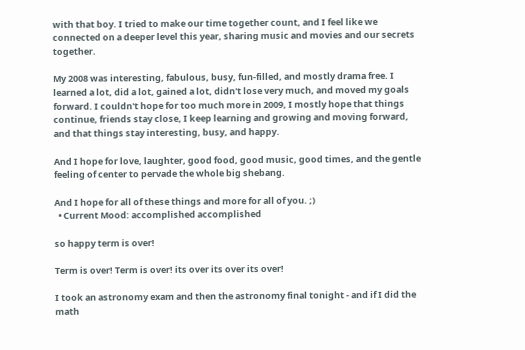with that boy. I tried to make our time together count, and I feel like we connected on a deeper level this year, sharing music and movies and our secrets together.

My 2008 was interesting, fabulous, busy, fun-filled, and mostly drama free. I learned a lot, did a lot, gained a lot, didn't lose very much, and moved my goals forward. I couldn't hope for too much more in 2009, I mostly hope that things continue, friends stay close, I keep learning and growing and moving forward, and that things stay interesting, busy, and happy.

And I hope for love, laughter, good food, good music, good times, and the gentle feeling of center to pervade the whole big shebang.

And I hope for all of these things and more for all of you. ;)
  • Current Mood: accomplished accomplished

so happy term is over!

Term is over! Term is over! its over its over its over!

I took an astronomy exam and then the astronomy final tonight - and if I did the math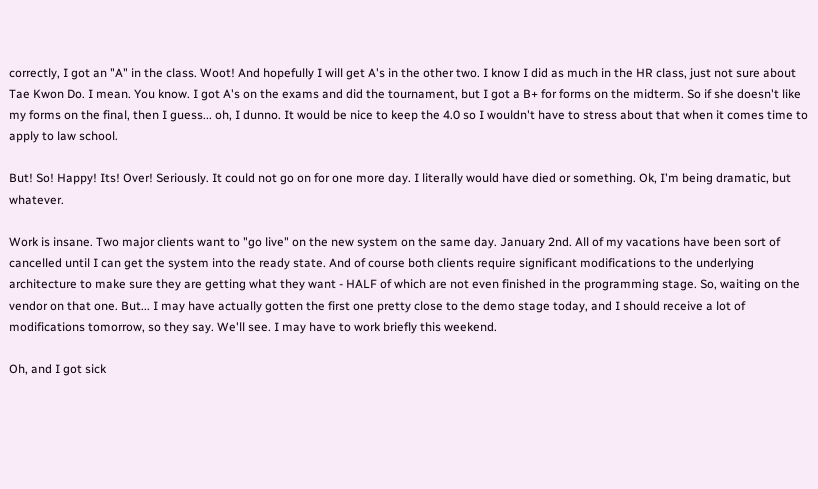correctly, I got an "A" in the class. Woot! And hopefully I will get A's in the other two. I know I did as much in the HR class, just not sure about Tae Kwon Do. I mean. You know. I got A's on the exams and did the tournament, but I got a B+ for forms on the midterm. So if she doesn't like my forms on the final, then I guess... oh, I dunno. It would be nice to keep the 4.0 so I wouldn't have to stress about that when it comes time to apply to law school.

But! So! Happy! Its! Over! Seriously. It could not go on for one more day. I literally would have died or something. Ok, I'm being dramatic, but whatever.

Work is insane. Two major clients want to "go live" on the new system on the same day. January 2nd. All of my vacations have been sort of cancelled until I can get the system into the ready state. And of course both clients require significant modifications to the underlying architecture to make sure they are getting what they want - HALF of which are not even finished in the programming stage. So, waiting on the vendor on that one. But... I may have actually gotten the first one pretty close to the demo stage today, and I should receive a lot of modifications tomorrow, so they say. We'll see. I may have to work briefly this weekend.

Oh, and I got sick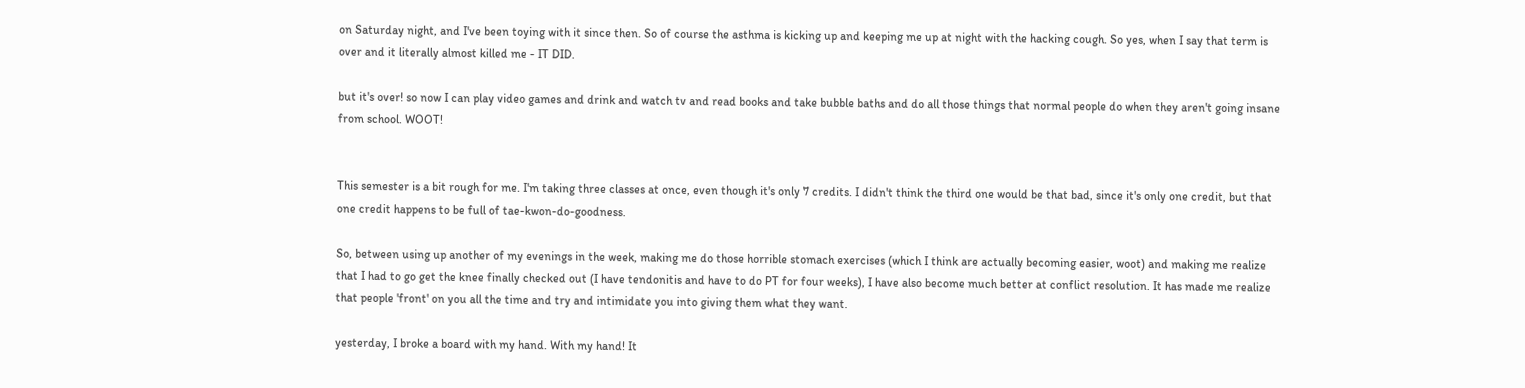on Saturday night, and I've been toying with it since then. So of course the asthma is kicking up and keeping me up at night with the hacking cough. So yes, when I say that term is over and it literally almost killed me - IT DID.

but it's over! so now I can play video games and drink and watch tv and read books and take bubble baths and do all those things that normal people do when they aren't going insane from school. WOOT!


This semester is a bit rough for me. I'm taking three classes at once, even though it's only 7 credits. I didn't think the third one would be that bad, since it's only one credit, but that one credit happens to be full of tae-kwon-do-goodness.

So, between using up another of my evenings in the week, making me do those horrible stomach exercises (which I think are actually becoming easier, woot) and making me realize that I had to go get the knee finally checked out (I have tendonitis and have to do PT for four weeks), I have also become much better at conflict resolution. It has made me realize that people 'front' on you all the time and try and intimidate you into giving them what they want.

yesterday, I broke a board with my hand. With my hand! It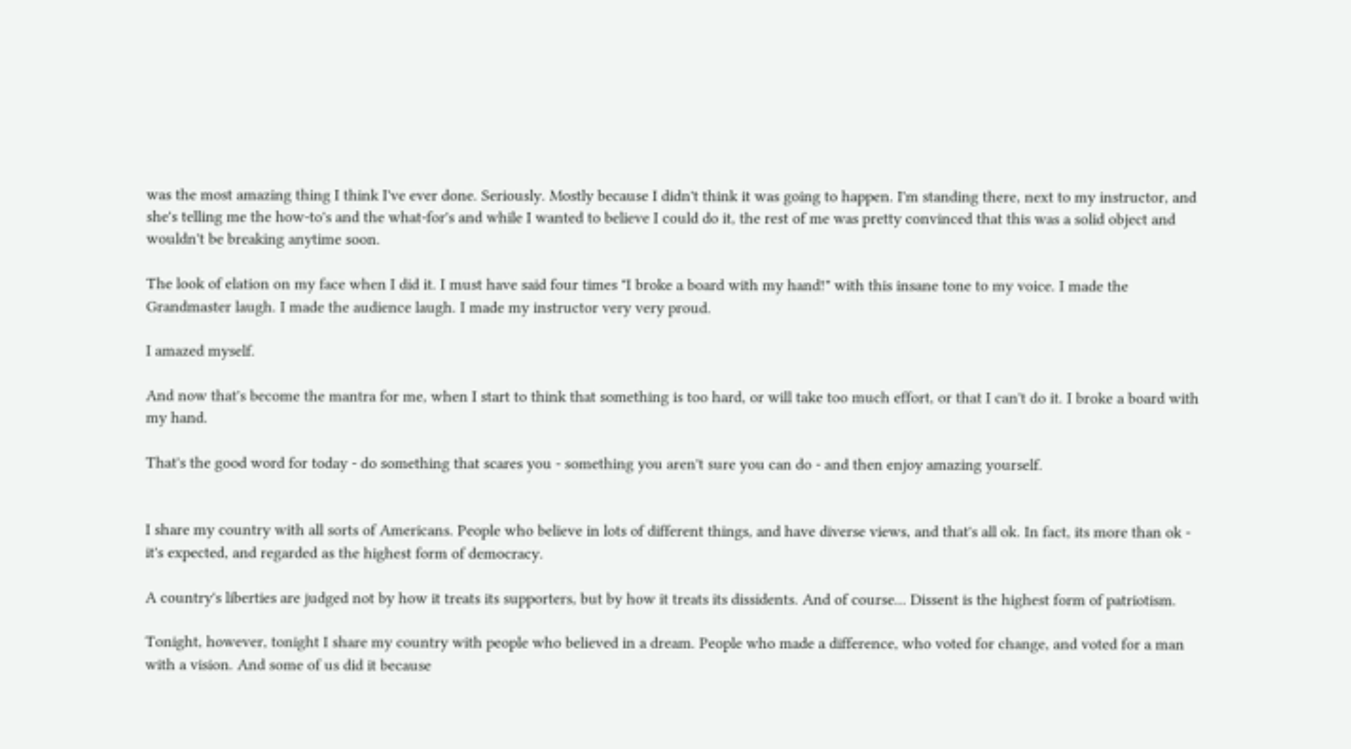was the most amazing thing I think I've ever done. Seriously. Mostly because I didn't think it was going to happen. I'm standing there, next to my instructor, and she's telling me the how-to's and the what-for's and while I wanted to believe I could do it, the rest of me was pretty convinced that this was a solid object and wouldn't be breaking anytime soon.

The look of elation on my face when I did it. I must have said four times "I broke a board with my hand!" with this insane tone to my voice. I made the Grandmaster laugh. I made the audience laugh. I made my instructor very very proud.

I amazed myself.

And now that's become the mantra for me, when I start to think that something is too hard, or will take too much effort, or that I can't do it. I broke a board with my hand.

That's the good word for today - do something that scares you - something you aren't sure you can do - and then enjoy amazing yourself.


I share my country with all sorts of Americans. People who believe in lots of different things, and have diverse views, and that's all ok. In fact, its more than ok - it's expected, and regarded as the highest form of democracy.

A country's liberties are judged not by how it treats its supporters, but by how it treats its dissidents. And of course... Dissent is the highest form of patriotism.

Tonight, however, tonight I share my country with people who believed in a dream. People who made a difference, who voted for change, and voted for a man with a vision. And some of us did it because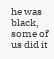he was black, some of us did it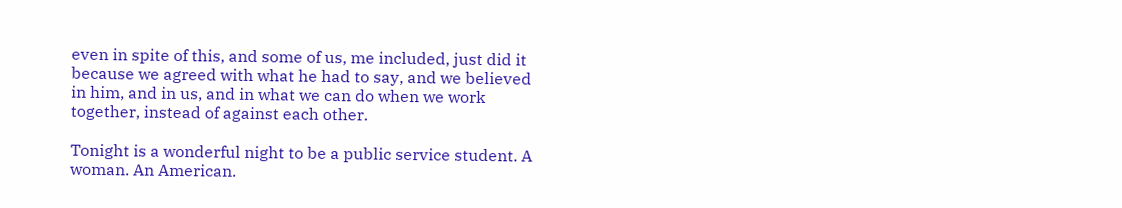even in spite of this, and some of us, me included, just did it because we agreed with what he had to say, and we believed in him, and in us, and in what we can do when we work together, instead of against each other.

Tonight is a wonderful night to be a public service student. A woman. An American.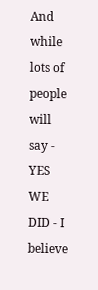And while lots of people will say - YES WE DID - I believe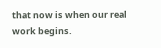that now is when our real work begins.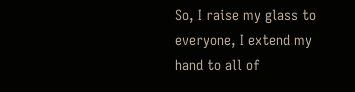So, I raise my glass to everyone, I extend my hand to all of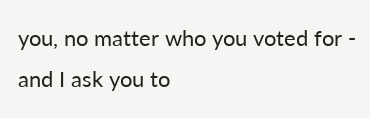you, no matter who you voted for - and I ask you to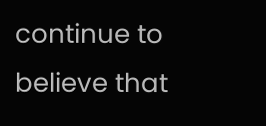continue to believe that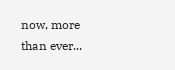now, more than ever...